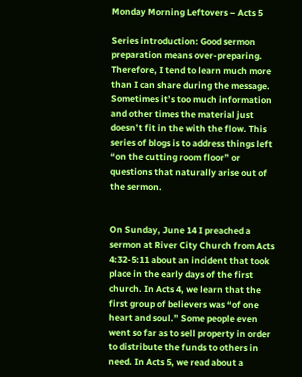Monday Morning Leftovers – Acts 5

Series introduction: Good sermon preparation means over-preparing. Therefore, I tend to learn much more than I can share during the message. Sometimes it’s too much information and other times the material just doesn’t fit in the with the flow. This series of blogs is to address things left “on the cutting room floor” or questions that naturally arise out of the sermon.


On Sunday, June 14 I preached a sermon at River City Church from Acts 4:32-5:11 about an incident that took place in the early days of the first church. In Acts 4, we learn that the first group of believers was “of one heart and soul.” Some people even went so far as to sell property in order to distribute the funds to others in need. In Acts 5, we read about a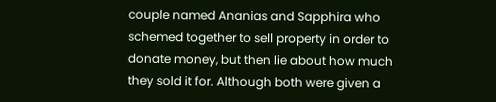couple named Ananias and Sapphira who schemed together to sell property in order to donate money, but then lie about how much they sold it for. Although both were given a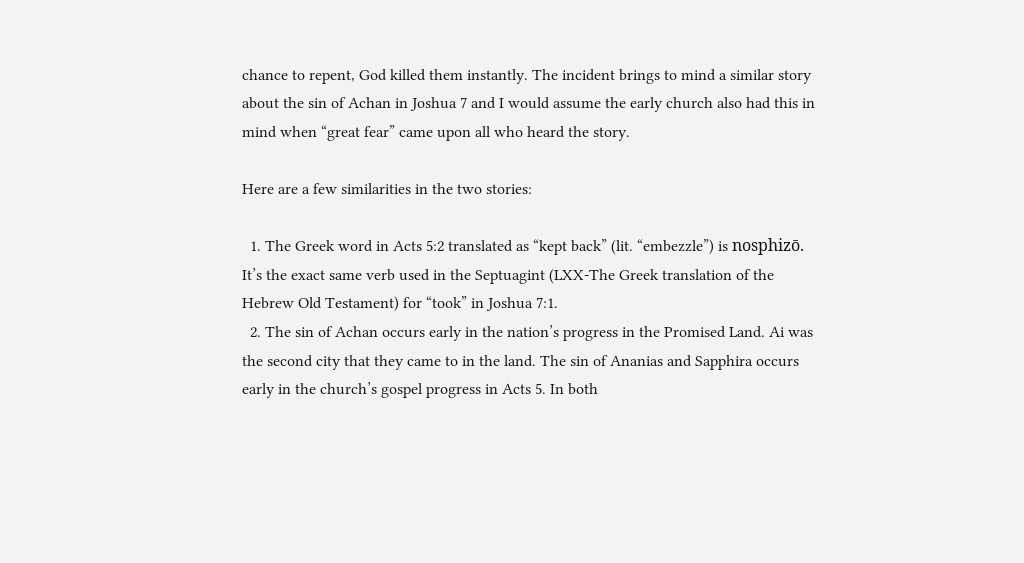chance to repent, God killed them instantly. The incident brings to mind a similar story about the sin of Achan in Joshua 7 and I would assume the early church also had this in mind when “great fear” came upon all who heard the story.

Here are a few similarities in the two stories:

  1. The Greek word in Acts 5:2 translated as “kept back” (lit. “embezzle”) is nosphizō. It’s the exact same verb used in the Septuagint (LXX-The Greek translation of the Hebrew Old Testament) for “took” in Joshua 7:1.
  2. The sin of Achan occurs early in the nation’s progress in the Promised Land. Ai was the second city that they came to in the land. The sin of Ananias and Sapphira occurs early in the church’s gospel progress in Acts 5. In both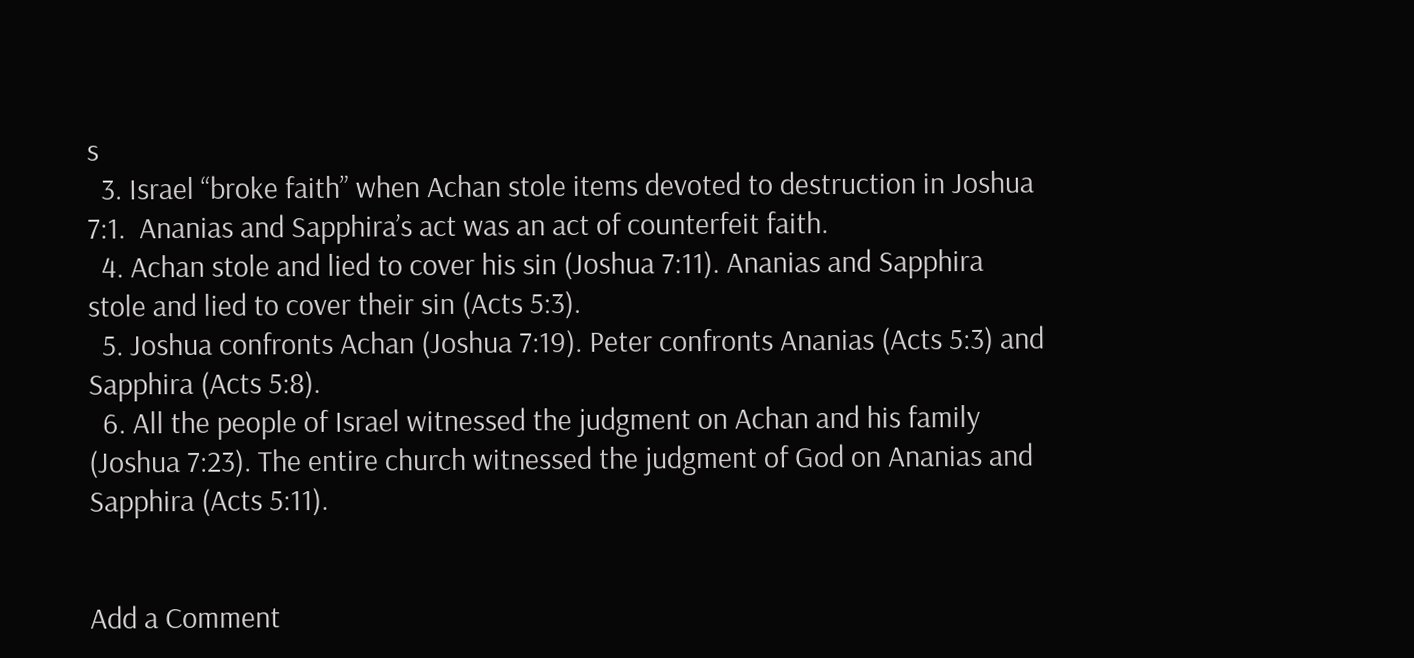s
  3. Israel “broke faith” when Achan stole items devoted to destruction in Joshua 7:1.  Ananias and Sapphira’s act was an act of counterfeit faith.
  4. Achan stole and lied to cover his sin (Joshua 7:11). Ananias and Sapphira stole and lied to cover their sin (Acts 5:3).
  5. Joshua confronts Achan (Joshua 7:19). Peter confronts Ananias (Acts 5:3) and Sapphira (Acts 5:8).
  6. All the people of Israel witnessed the judgment on Achan and his family (Joshua 7:23). The entire church witnessed the judgment of God on Ananias and Sapphira (Acts 5:11).


Add a Comment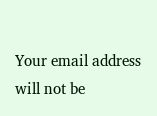Your email address will not be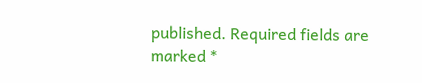published. Required fields are marked *